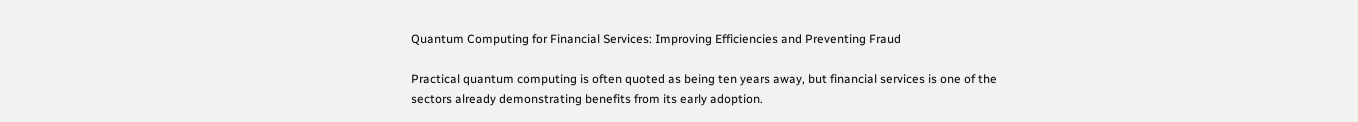Quantum Computing for Financial Services: Improving Efficiencies and Preventing Fraud

Practical quantum computing is often quoted as being ten years away, but financial services is one of the sectors already demonstrating benefits from its early adoption.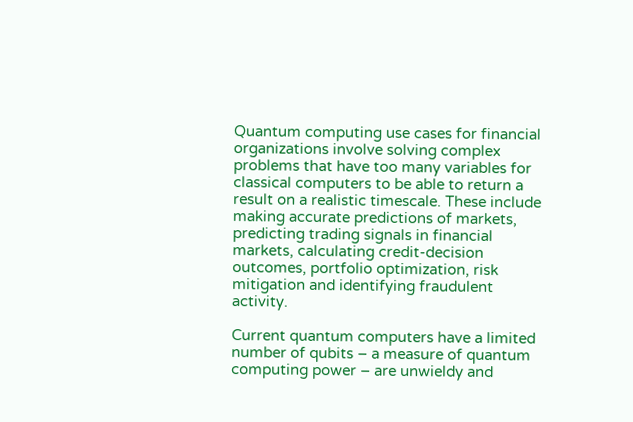Quantum computing use cases for financial organizations involve solving complex problems that have too many variables for classical computers to be able to return a result on a realistic timescale. These include making accurate predictions of markets, predicting trading signals in financial markets, calculating credit-decision outcomes, portfolio optimization, risk mitigation and identifying fraudulent activity.

Current quantum computers have a limited number of qubits – a measure of quantum computing power – are unwieldy and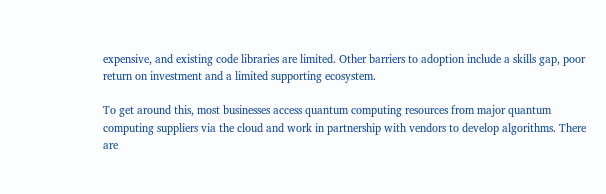expensive, and existing code libraries are limited. Other barriers to adoption include a skills gap, poor return on investment and a limited supporting ecosystem.

To get around this, most businesses access quantum computing resources from major quantum computing suppliers via the cloud and work in partnership with vendors to develop algorithms. There are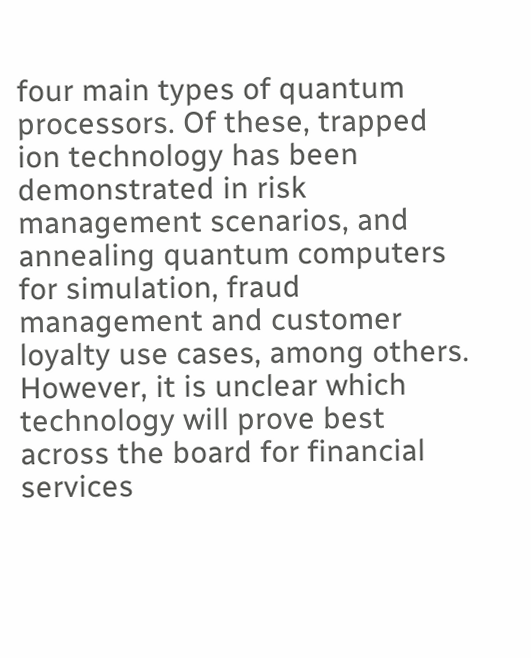four main types of quantum processors. Of these, trapped ion technology has been demonstrated in risk management scenarios, and annealing quantum computers for simulation, fraud management and customer loyalty use cases, among others. However, it is unclear which technology will prove best across the board for financial services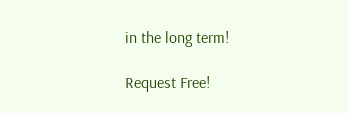in the long term!

Request Free!